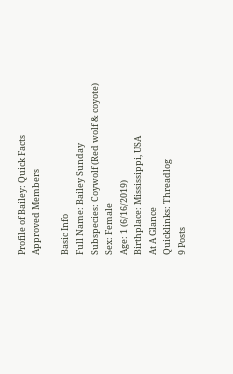Profile of Bailey: Quick Facts
Approved Members

Basic Info
Full Name: Bailey Sunday
Subspecies: Coywolf (Red wolf & coyote)
Sex: Female
Age: 1 (6/16/2019)
Birthplace: Mississippi, USA
At A Glance
Quicklinks: Threadlog
9 Posts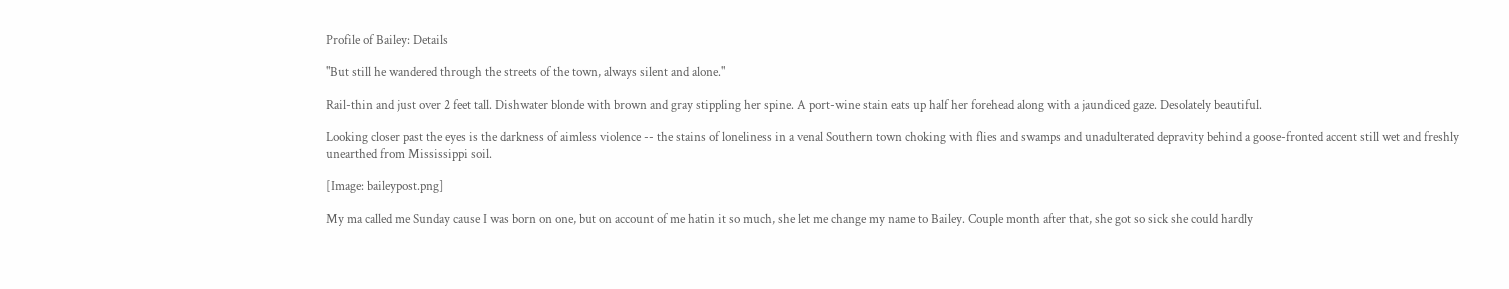Profile of Bailey: Details

"But still he wandered through the streets of the town, always silent and alone."

Rail-thin and just over 2 feet tall. Dishwater blonde with brown and gray stippling her spine. A port-wine stain eats up half her forehead along with a jaundiced gaze. Desolately beautiful.

Looking closer past the eyes is the darkness of aimless violence -- the stains of loneliness in a venal Southern town choking with flies and swamps and unadulterated depravity behind a goose-fronted accent still wet and freshly unearthed from Mississippi soil.

[Image: baileypost.png]

My ma called me Sunday cause I was born on one, but on account of me hatin it so much, she let me change my name to Bailey. Couple month after that, she got so sick she could hardly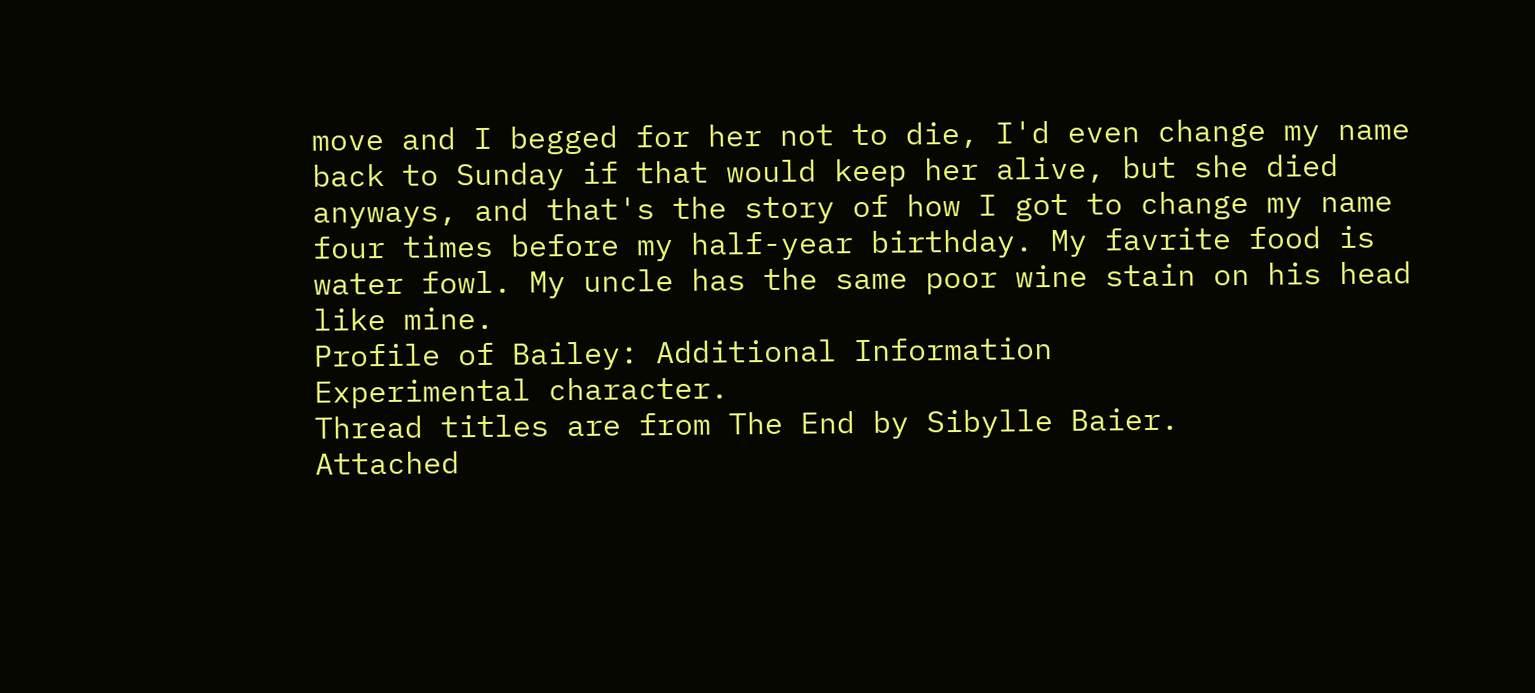move and I begged for her not to die, I'd even change my name back to Sunday if that would keep her alive, but she died anyways, and that's the story of how I got to change my name four times before my half-year birthday. My favrite food is water fowl. My uncle has the same poor wine stain on his head like mine.
Profile of Bailey: Additional Information
Experimental character.
Thread titles are from The End by Sibylle Baier.
Attached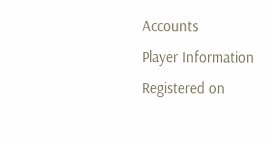Accounts
Player Information
Registered on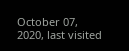October 07, 2020, last visited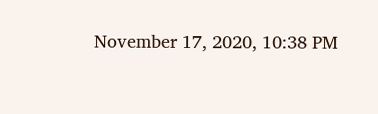November 17, 2020, 10:38 PM